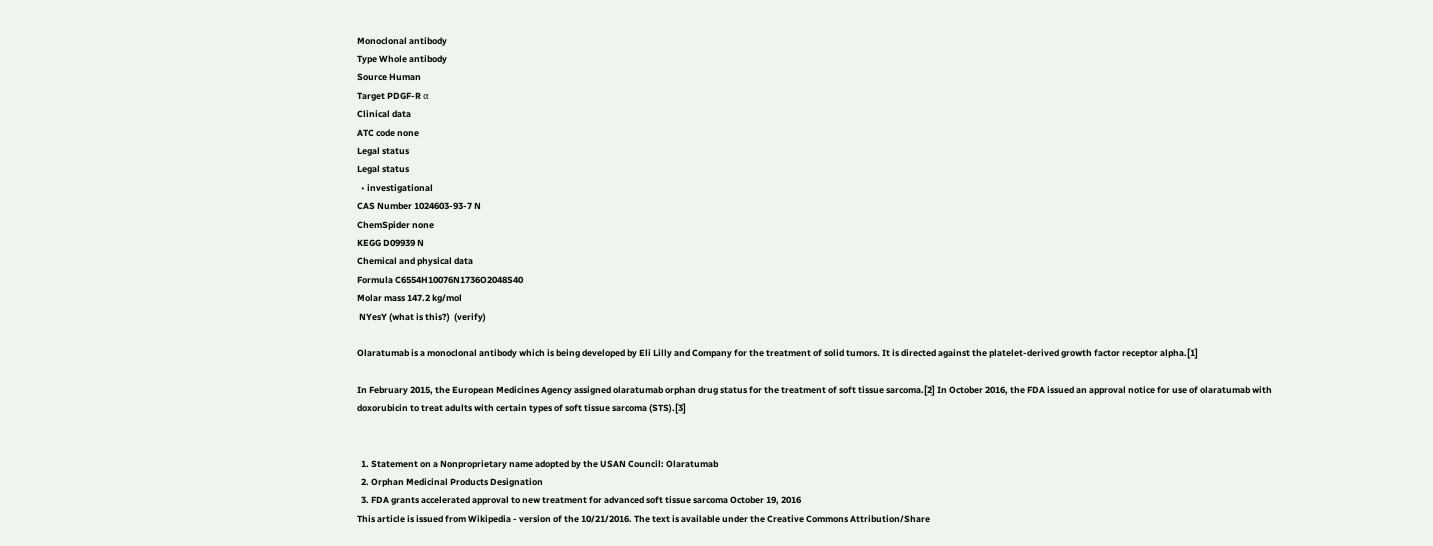Monoclonal antibody
Type Whole antibody
Source Human
Target PDGF-R α
Clinical data
ATC code none
Legal status
Legal status
  • investigational
CAS Number 1024603-93-7 N
ChemSpider none
KEGG D09939 N
Chemical and physical data
Formula C6554H10076N1736O2048S40
Molar mass 147.2 kg/mol
 NYesY (what is this?)  (verify)

Olaratumab is a monoclonal antibody which is being developed by Eli Lilly and Company for the treatment of solid tumors. It is directed against the platelet-derived growth factor receptor alpha.[1]

In February 2015, the European Medicines Agency assigned olaratumab orphan drug status for the treatment of soft tissue sarcoma.[2] In October 2016, the FDA issued an approval notice for use of olaratumab with doxorubicin to treat adults with certain types of soft tissue sarcoma (STS).[3]


  1. Statement on a Nonproprietary name adopted by the USAN Council: Olaratumab
  2. Orphan Medicinal Products Designation
  3. FDA grants accelerated approval to new treatment for advanced soft tissue sarcoma October 19, 2016
This article is issued from Wikipedia - version of the 10/21/2016. The text is available under the Creative Commons Attribution/Share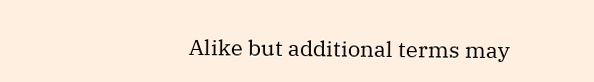Alike but additional terms may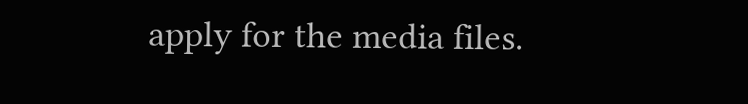apply for the media files.